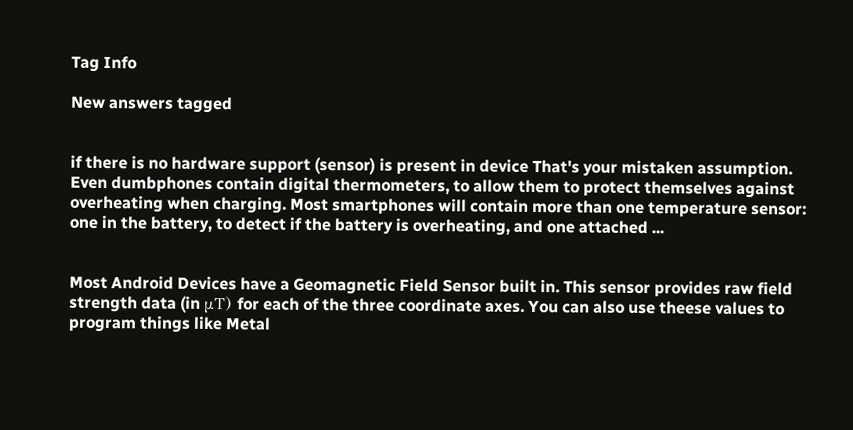Tag Info

New answers tagged


if there is no hardware support (sensor) is present in device That's your mistaken assumption. Even dumbphones contain digital thermometers, to allow them to protect themselves against overheating when charging. Most smartphones will contain more than one temperature sensor: one in the battery, to detect if the battery is overheating, and one attached ...


Most Android Devices have a Geomagnetic Field Sensor built in. This sensor provides raw field strength data (in μT) for each of the three coordinate axes. You can also use theese values to program things like Metal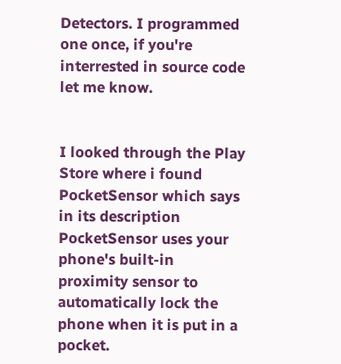Detectors. I programmed one once, if you're interrested in source code let me know.


I looked through the Play Store where i found PocketSensor which says in its description PocketSensor uses your phone's built-in proximity sensor to automatically lock the phone when it is put in a pocket.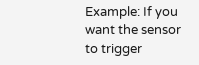Example: If you want the sensor to trigger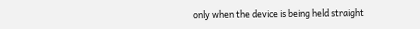only when the device is being held straight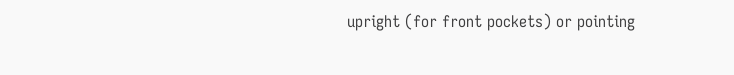upright (for front pockets) or pointing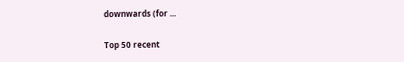downwards (for ...

Top 50 recent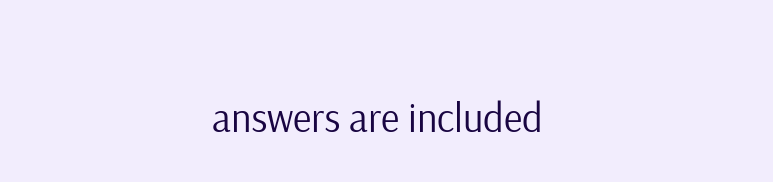answers are included